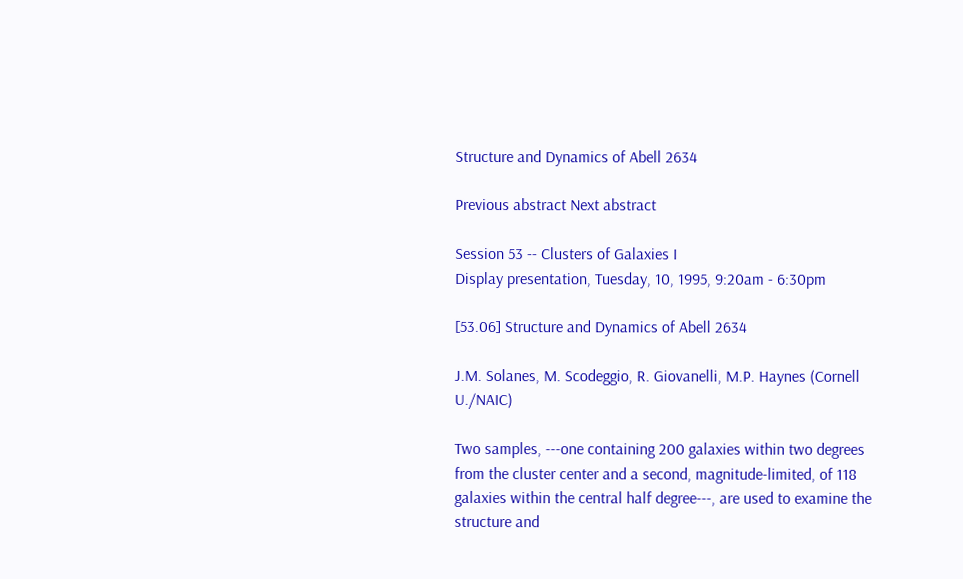Structure and Dynamics of Abell 2634

Previous abstract Next abstract

Session 53 -- Clusters of Galaxies I
Display presentation, Tuesday, 10, 1995, 9:20am - 6:30pm

[53.06] Structure and Dynamics of Abell 2634

J.M. Solanes, M. Scodeggio, R. Giovanelli, M.P. Haynes (Cornell U./NAIC)

Two samples, ---one containing 200 galaxies within two degrees from the cluster center and a second, magnitude-limited, of 118 galaxies within the central half degree---, are used to examine the structure and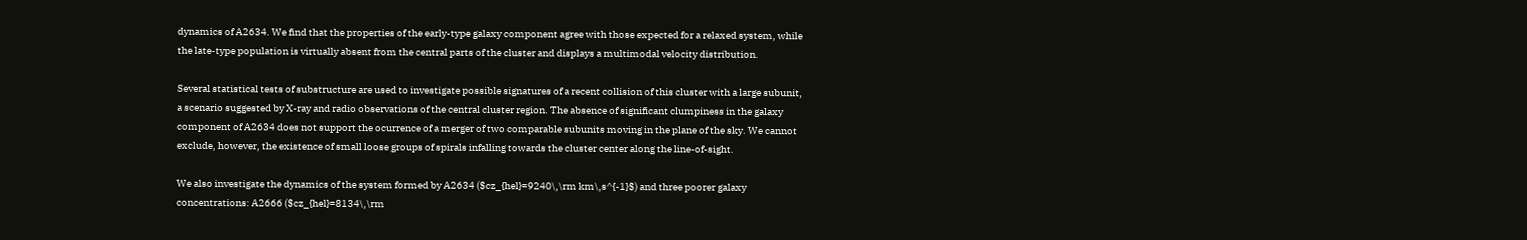dynamics of A2634. We find that the properties of the early-type galaxy component agree with those expected for a relaxed system, while the late-type population is virtually absent from the central parts of the cluster and displays a multimodal velocity distribution.

Several statistical tests of substructure are used to investigate possible signatures of a recent collision of this cluster with a large subunit, a scenario suggested by X-ray and radio observations of the central cluster region. The absence of significant clumpiness in the galaxy component of A2634 does not support the ocurrence of a merger of two comparable subunits moving in the plane of the sky. We cannot exclude, however, the existence of small loose groups of spirals infalling towards the cluster center along the line-of-sight.

We also investigate the dynamics of the system formed by A2634 ($cz_{hel}=9240\,\rm km\,s^{-1}$) and three poorer galaxy concentrations: A2666 ($cz_{hel}=8134\,\rm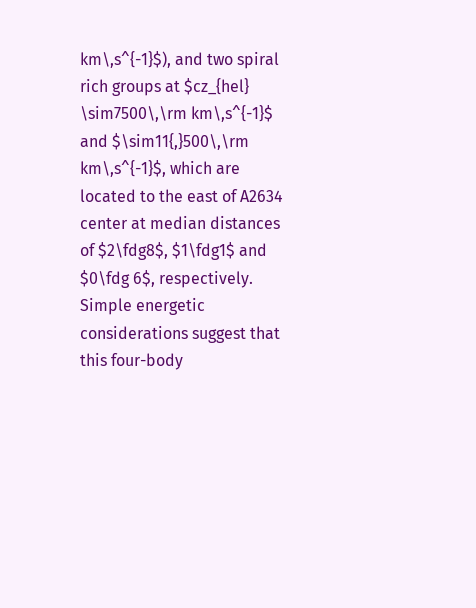km\,s^{-1}$), and two spiral rich groups at $cz_{hel} \sim7500\,\rm km\,s^{-1}$ and $\sim11{,}500\,\rm km\,s^{-1}$, which are located to the east of A2634 center at median distances of $2\fdg8$, $1\fdg1$ and $0\fdg 6$, respectively. Simple energetic considerations suggest that this four-body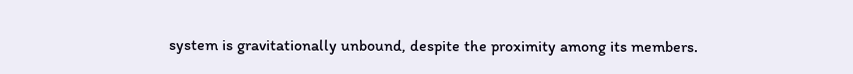system is gravitationally unbound, despite the proximity among its members.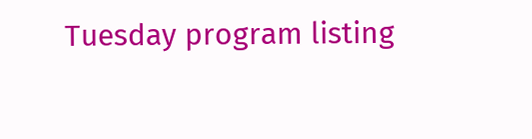Tuesday program listing